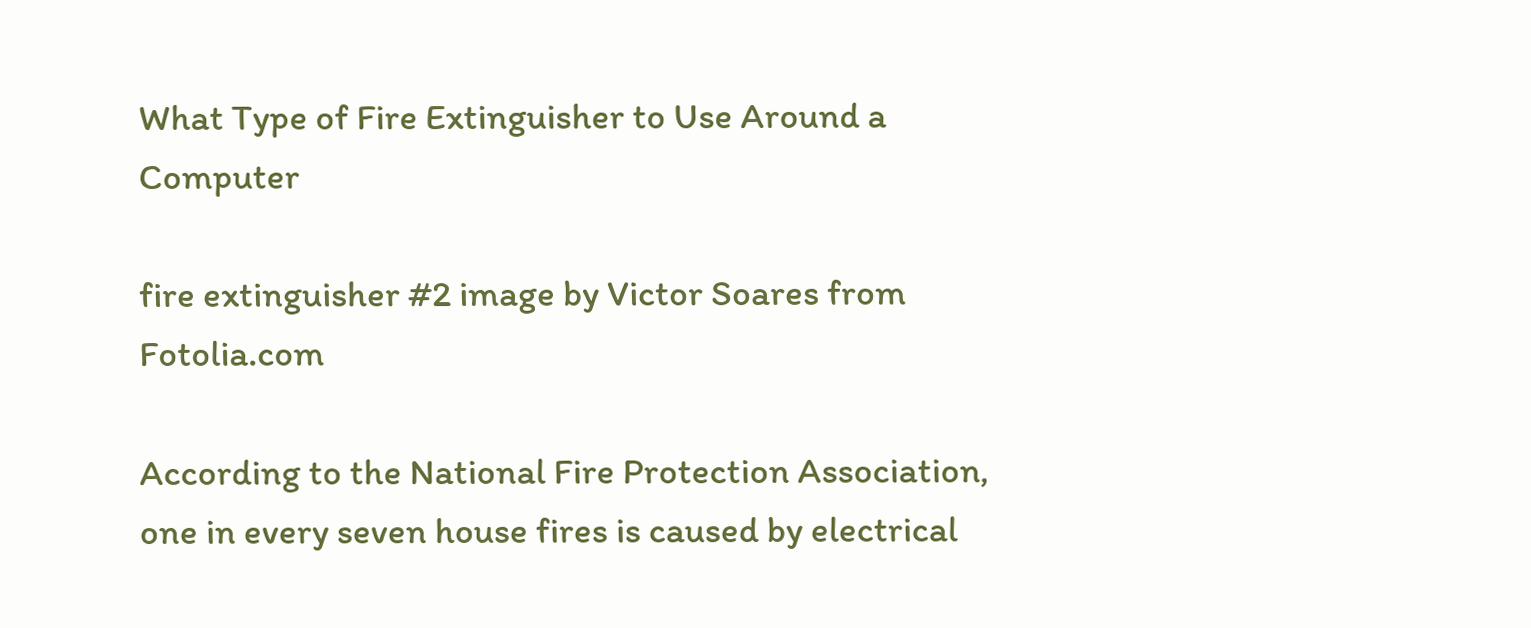What Type of Fire Extinguisher to Use Around a Computer

fire extinguisher #2 image by Victor Soares from Fotolia.com

According to the National Fire Protection Association, one in every seven house fires is caused by electrical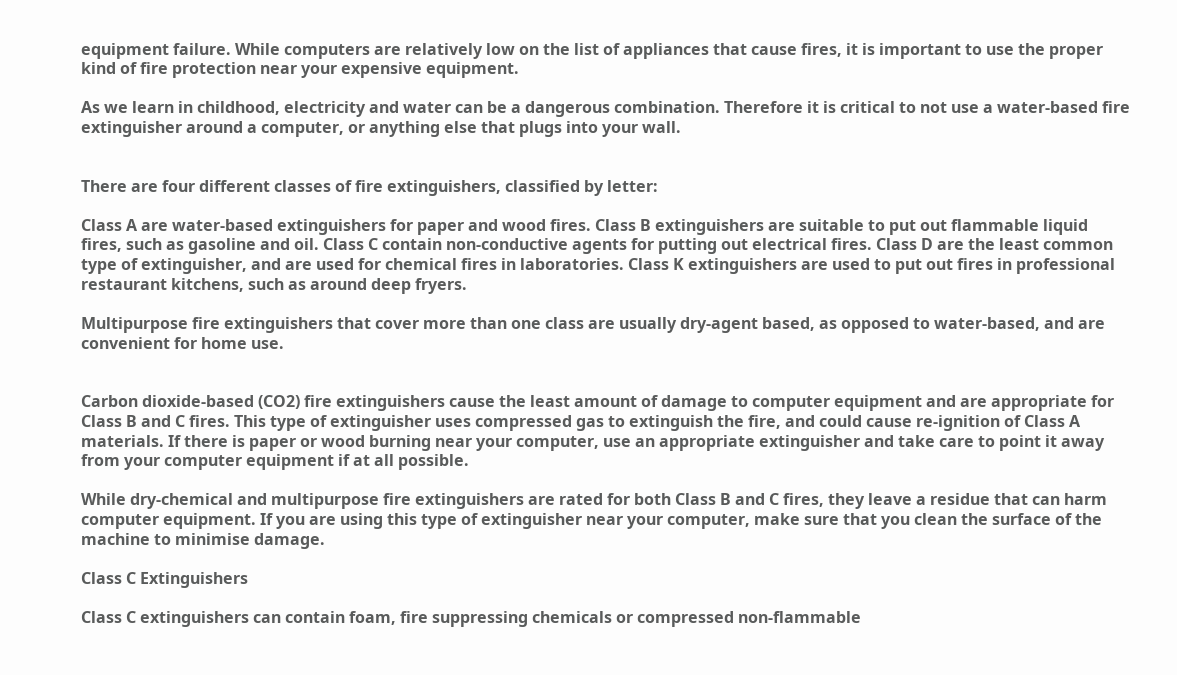equipment failure. While computers are relatively low on the list of appliances that cause fires, it is important to use the proper kind of fire protection near your expensive equipment.

As we learn in childhood, electricity and water can be a dangerous combination. Therefore it is critical to not use a water-based fire extinguisher around a computer, or anything else that plugs into your wall.


There are four different classes of fire extinguishers, classified by letter:

Class A are water-based extinguishers for paper and wood fires. Class B extinguishers are suitable to put out flammable liquid fires, such as gasoline and oil. Class C contain non-conductive agents for putting out electrical fires. Class D are the least common type of extinguisher, and are used for chemical fires in laboratories. Class K extinguishers are used to put out fires in professional restaurant kitchens, such as around deep fryers.

Multipurpose fire extinguishers that cover more than one class are usually dry-agent based, as opposed to water-based, and are convenient for home use.


Carbon dioxide-based (CO2) fire extinguishers cause the least amount of damage to computer equipment and are appropriate for Class B and C fires. This type of extinguisher uses compressed gas to extinguish the fire, and could cause re-ignition of Class A materials. If there is paper or wood burning near your computer, use an appropriate extinguisher and take care to point it away from your computer equipment if at all possible.

While dry-chemical and multipurpose fire extinguishers are rated for both Class B and C fires, they leave a residue that can harm computer equipment. If you are using this type of extinguisher near your computer, make sure that you clean the surface of the machine to minimise damage.

Class C Extinguishers

Class C extinguishers can contain foam, fire suppressing chemicals or compressed non-flammable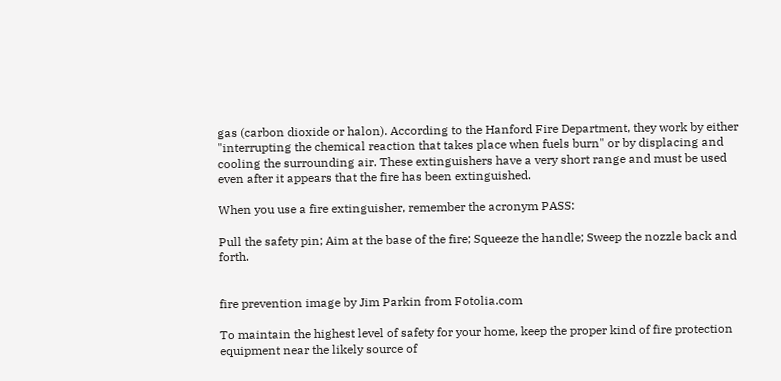gas (carbon dioxide or halon). According to the Hanford Fire Department, they work by either "interrupting the chemical reaction that takes place when fuels burn" or by displacing and cooling the surrounding air. These extinguishers have a very short range and must be used even after it appears that the fire has been extinguished.

When you use a fire extinguisher, remember the acronym PASS:

Pull the safety pin; Aim at the base of the fire; Squeeze the handle; Sweep the nozzle back and forth.


fire prevention image by Jim Parkin from Fotolia.com

To maintain the highest level of safety for your home, keep the proper kind of fire protection equipment near the likely source of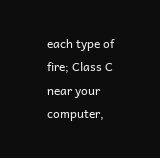each type of fire; Class C near your computer,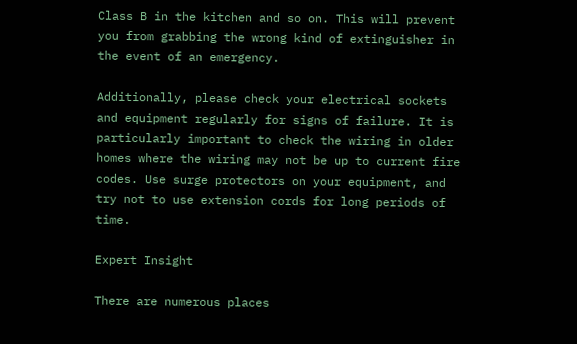Class B in the kitchen and so on. This will prevent you from grabbing the wrong kind of extinguisher in the event of an emergency.

Additionally, please check your electrical sockets and equipment regularly for signs of failure. It is particularly important to check the wiring in older homes where the wiring may not be up to current fire codes. Use surge protectors on your equipment, and try not to use extension cords for long periods of time.

Expert Insight

There are numerous places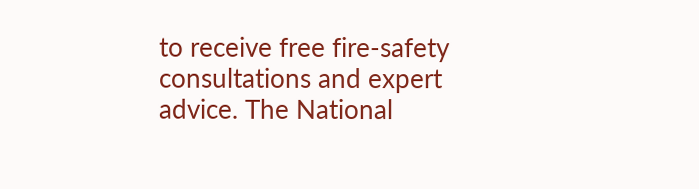to receive free fire-safety consultations and expert advice. The National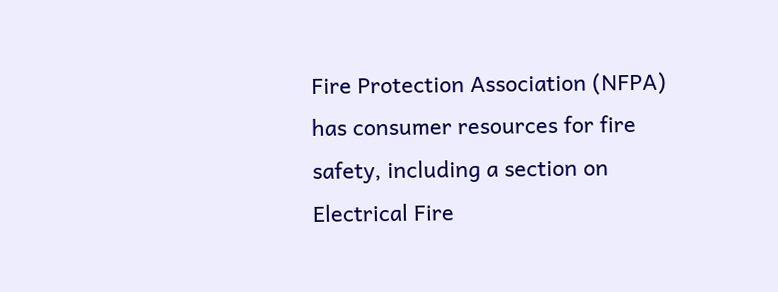Fire Protection Association (NFPA) has consumer resources for fire safety, including a section on Electrical Fire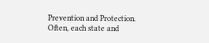Prevention and Protection. Often, each state and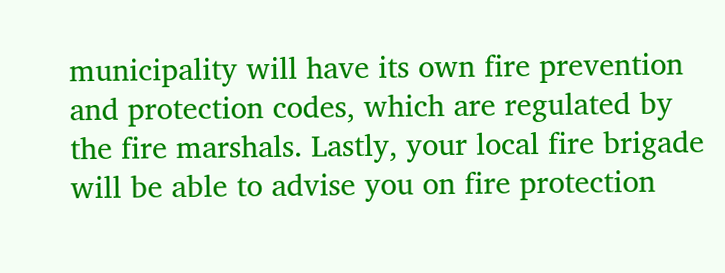municipality will have its own fire prevention and protection codes, which are regulated by the fire marshals. Lastly, your local fire brigade will be able to advise you on fire protection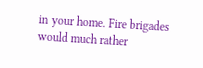in your home. Fire brigades would much rather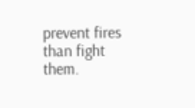prevent fires than fight them.